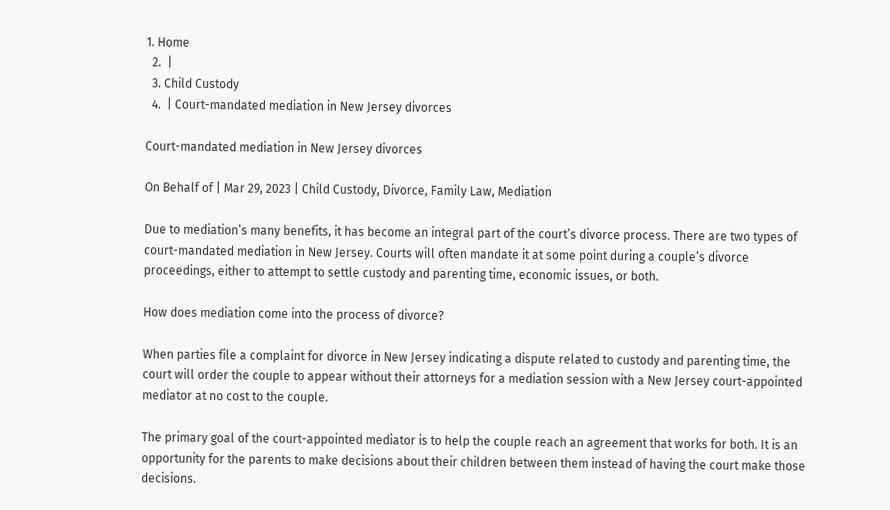1. Home
  2.  |
  3. Child Custody
  4.  | Court-mandated mediation in New Jersey divorces

Court-mandated mediation in New Jersey divorces

On Behalf of | Mar 29, 2023 | Child Custody, Divorce, Family Law, Mediation

Due to mediation’s many benefits, it has become an integral part of the court’s divorce process. There are two types of court-mandated mediation in New Jersey. Courts will often mandate it at some point during a couple’s divorce proceedings, either to attempt to settle custody and parenting time, economic issues, or both.

How does mediation come into the process of divorce?

When parties file a complaint for divorce in New Jersey indicating a dispute related to custody and parenting time, the court will order the couple to appear without their attorneys for a mediation session with a New Jersey court-appointed mediator at no cost to the couple.

The primary goal of the court-appointed mediator is to help the couple reach an agreement that works for both. It is an opportunity for the parents to make decisions about their children between them instead of having the court make those decisions.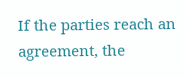If the parties reach an agreement, the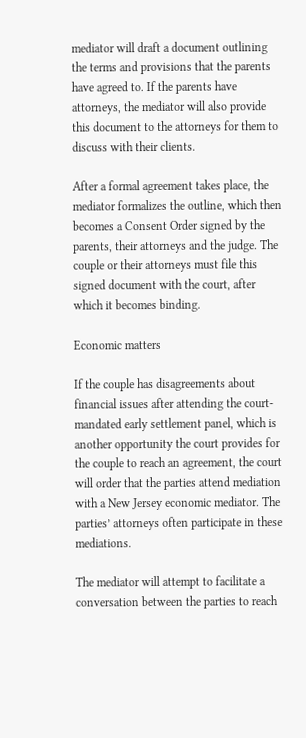mediator will draft a document outlining the terms and provisions that the parents have agreed to. If the parents have attorneys, the mediator will also provide this document to the attorneys for them to discuss with their clients.

After a formal agreement takes place, the mediator formalizes the outline, which then becomes a Consent Order signed by the parents, their attorneys and the judge. The couple or their attorneys must file this signed document with the court, after which it becomes binding.

Economic matters

If the couple has disagreements about financial issues after attending the court-mandated early settlement panel, which is another opportunity the court provides for the couple to reach an agreement, the court will order that the parties attend mediation with a New Jersey economic mediator. The parties’ attorneys often participate in these mediations.

The mediator will attempt to facilitate a conversation between the parties to reach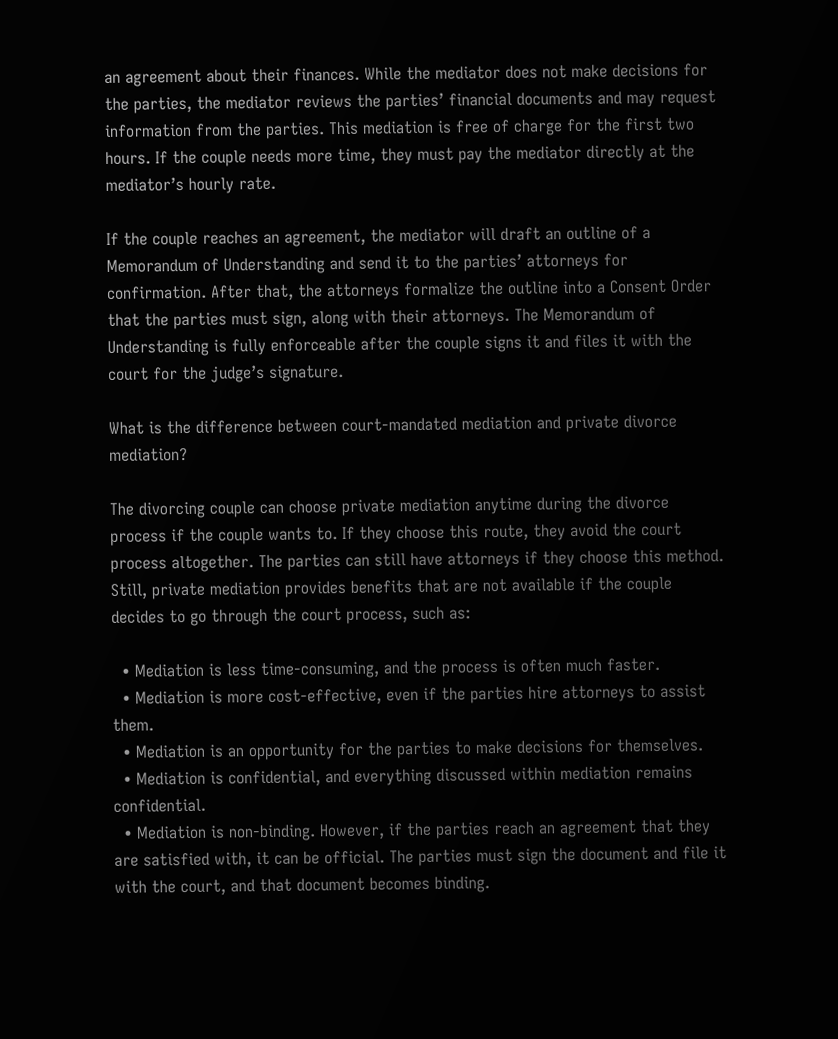an agreement about their finances. While the mediator does not make decisions for the parties, the mediator reviews the parties’ financial documents and may request information from the parties. This mediation is free of charge for the first two hours. If the couple needs more time, they must pay the mediator directly at the mediator’s hourly rate.

If the couple reaches an agreement, the mediator will draft an outline of a Memorandum of Understanding and send it to the parties’ attorneys for confirmation. After that, the attorneys formalize the outline into a Consent Order that the parties must sign, along with their attorneys. The Memorandum of Understanding is fully enforceable after the couple signs it and files it with the court for the judge’s signature.

What is the difference between court-mandated mediation and private divorce mediation?

The divorcing couple can choose private mediation anytime during the divorce process if the couple wants to. If they choose this route, they avoid the court process altogether. The parties can still have attorneys if they choose this method. Still, private mediation provides benefits that are not available if the couple decides to go through the court process, such as:

  • Mediation is less time-consuming, and the process is often much faster.
  • Mediation is more cost-effective, even if the parties hire attorneys to assist them.
  • Mediation is an opportunity for the parties to make decisions for themselves.
  • Mediation is confidential, and everything discussed within mediation remains confidential.
  • Mediation is non-binding. However, if the parties reach an agreement that they are satisfied with, it can be official. The parties must sign the document and file it with the court, and that document becomes binding.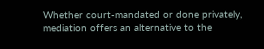Whether court-mandated or done privately, mediation offers an alternative to the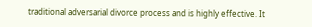traditional adversarial divorce process and is highly effective. It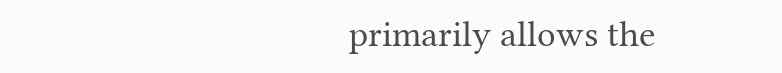primarily allows the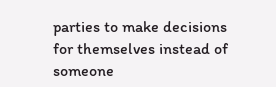parties to make decisions for themselves instead of someone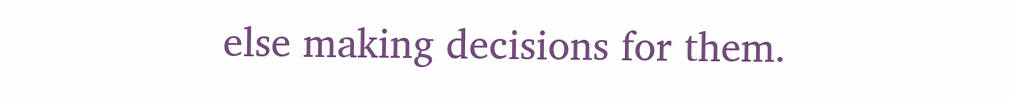else making decisions for them.